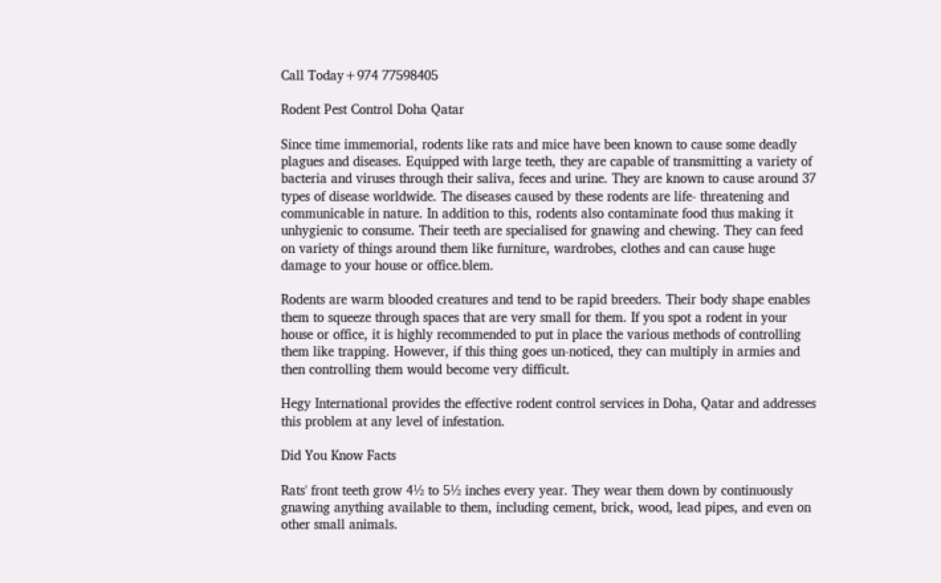Call Today+974 77598405

Rodent Pest Control Doha Qatar

Since time immemorial, rodents like rats and mice have been known to cause some deadly plagues and diseases. Equipped with large teeth, they are capable of transmitting a variety of bacteria and viruses through their saliva, feces and urine. They are known to cause around 37 types of disease worldwide. The diseases caused by these rodents are life- threatening and communicable in nature. In addition to this, rodents also contaminate food thus making it unhygienic to consume. Their teeth are specialised for gnawing and chewing. They can feed on variety of things around them like furniture, wardrobes, clothes and can cause huge damage to your house or office.blem.

Rodents are warm blooded creatures and tend to be rapid breeders. Their body shape enables them to squeeze through spaces that are very small for them. If you spot a rodent in your house or office, it is highly recommended to put in place the various methods of controlling them like trapping. However, if this thing goes un-noticed, they can multiply in armies and then controlling them would become very difficult.

Hegy International provides the effective rodent control services in Doha, Qatar and addresses this problem at any level of infestation.

Did You Know Facts

Rats' front teeth grow 4½ to 5½ inches every year. They wear them down by continuously gnawing anything available to them, including cement, brick, wood, lead pipes, and even on other small animals.